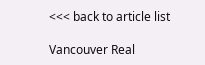<<< back to article list

Vancouver Real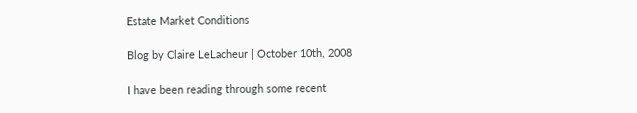Estate Market Conditions

Blog by Claire LeLacheur | October 10th, 2008

I have been reading through some recent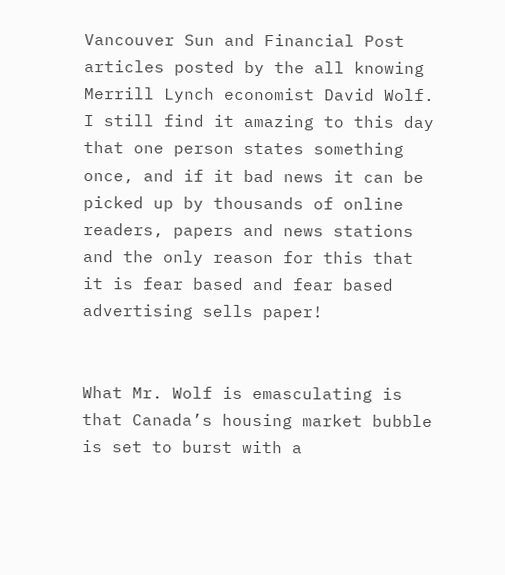Vancouver Sun and Financial Post articles posted by the all knowing Merrill Lynch economist David Wolf. I still find it amazing to this day that one person states something once, and if it bad news it can be picked up by thousands of online readers, papers and news stations and the only reason for this that it is fear based and fear based advertising sells paper!


What Mr. Wolf is emasculating is that Canada’s housing market bubble is set to burst with a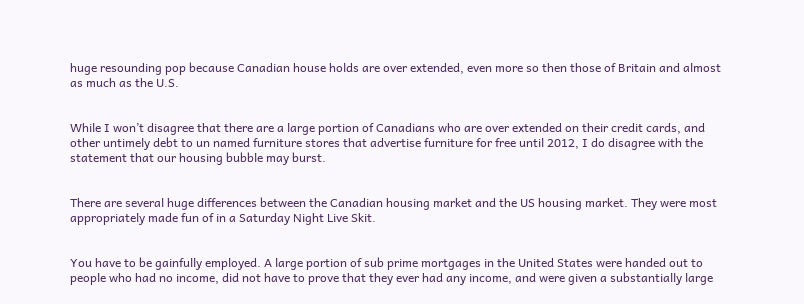huge resounding pop because Canadian house holds are over extended, even more so then those of Britain and almost as much as the U.S.


While I won’t disagree that there are a large portion of Canadians who are over extended on their credit cards, and other untimely debt to un named furniture stores that advertise furniture for free until 2012, I do disagree with the statement that our housing bubble may burst.


There are several huge differences between the Canadian housing market and the US housing market. They were most appropriately made fun of in a Saturday Night Live Skit.


You have to be gainfully employed. A large portion of sub prime mortgages in the United States were handed out to people who had no income, did not have to prove that they ever had any income, and were given a substantially large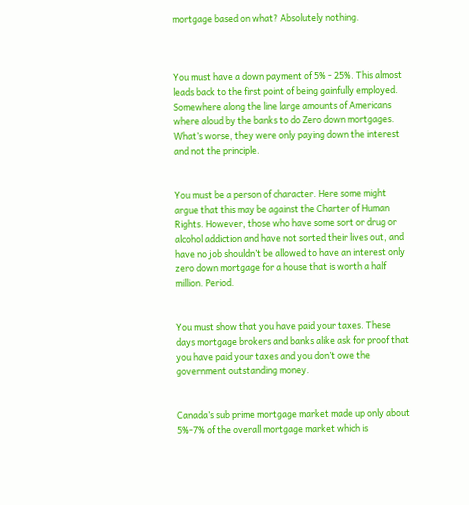mortgage based on what? Absolutely nothing.



You must have a down payment of 5% - 25%. This almost leads back to the first point of being gainfully employed. Somewhere along the line large amounts of Americans where aloud by the banks to do Zero down mortgages. What’s worse, they were only paying down the interest and not the principle.


You must be a person of character. Here some might argue that this may be against the Charter of Human Rights. However, those who have some sort or drug or alcohol addiction and have not sorted their lives out, and have no job shouldn’t be allowed to have an interest only zero down mortgage for a house that is worth a half million. Period.


You must show that you have paid your taxes. These days mortgage brokers and banks alike ask for proof that you have paid your taxes and you don’t owe the government outstanding money.


Canada’s sub prime mortgage market made up only about 5%-7% of the overall mortgage market which is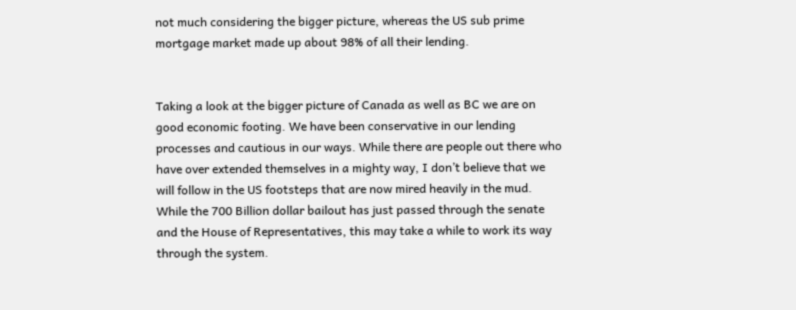not much considering the bigger picture, whereas the US sub prime mortgage market made up about 98% of all their lending.


Taking a look at the bigger picture of Canada as well as BC we are on good economic footing. We have been conservative in our lending processes and cautious in our ways. While there are people out there who have over extended themselves in a mighty way, I don’t believe that we will follow in the US footsteps that are now mired heavily in the mud. While the 700 Billion dollar bailout has just passed through the senate and the House of Representatives, this may take a while to work its way through the system.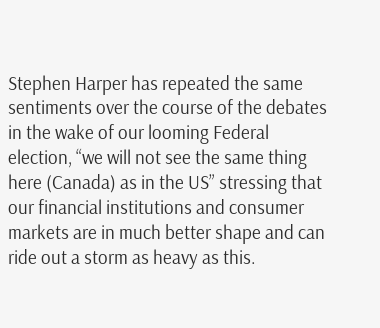Stephen Harper has repeated the same sentiments over the course of the debates in the wake of our looming Federal election, “we will not see the same thing here (Canada) as in the US” stressing that our financial institutions and consumer markets are in much better shape and can ride out a storm as heavy as this.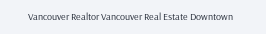Vancouver Realtor Vancouver Real Estate Downtown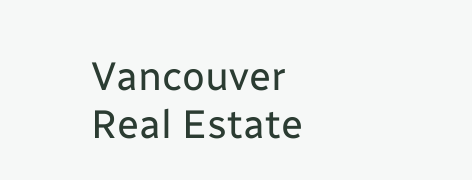Vancouver Real Estate